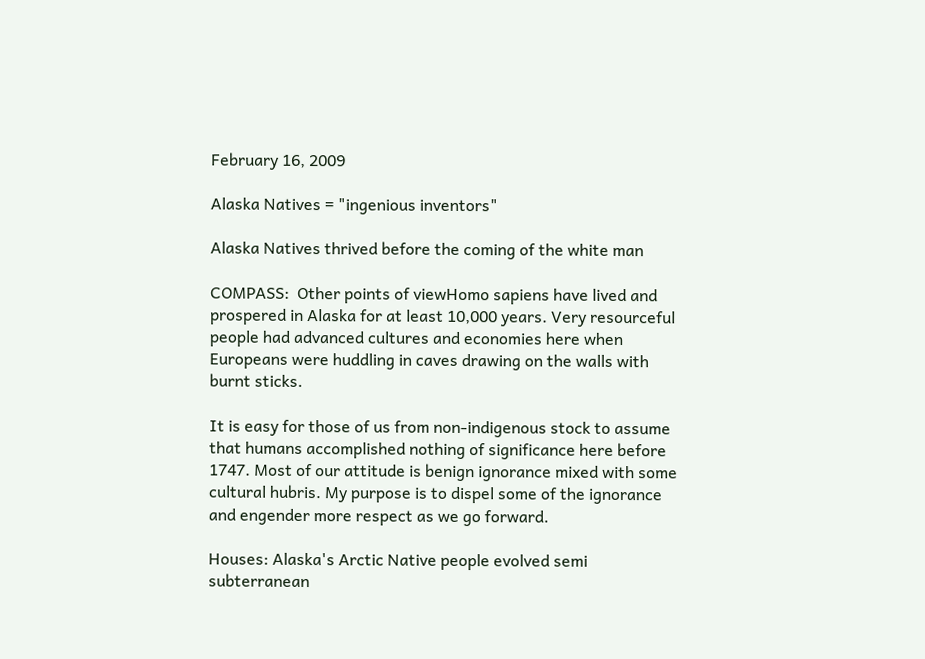February 16, 2009

Alaska Natives = "ingenious inventors"

Alaska Natives thrived before the coming of the white man

COMPASS:  Other points of viewHomo sapiens have lived and prospered in Alaska for at least 10,000 years. Very resourceful people had advanced cultures and economies here when Europeans were huddling in caves drawing on the walls with burnt sticks.

It is easy for those of us from non-indigenous stock to assume that humans accomplished nothing of significance here before 1747. Most of our attitude is benign ignorance mixed with some cultural hubris. My purpose is to dispel some of the ignorance and engender more respect as we go forward.

Houses: Alaska's Arctic Native people evolved semi subterranean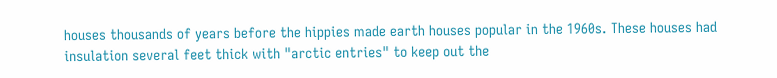houses thousands of years before the hippies made earth houses popular in the 1960s. These houses had insulation several feet thick with "arctic entries" to keep out the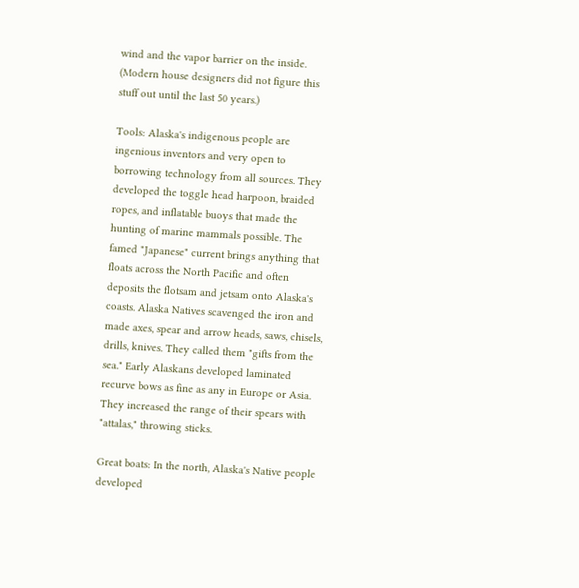wind and the vapor barrier on the inside. (Modern house designers did not figure this stuff out until the last 50 years.)

Tools: Alaska's indigenous people are ingenious inventors and very open to borrowing technology from all sources. They developed the toggle head harpoon, braided ropes, and inflatable buoys that made the hunting of marine mammals possible. The famed "Japanese" current brings anything that floats across the North Pacific and often deposits the flotsam and jetsam onto Alaska's coasts. Alaska Natives scavenged the iron and made axes, spear and arrow heads, saws, chisels, drills, knives. They called them "gifts from the sea." Early Alaskans developed laminated recurve bows as fine as any in Europe or Asia. They increased the range of their spears with "attalas," throwing sticks.

Great boats: In the north, Alaska's Native people developed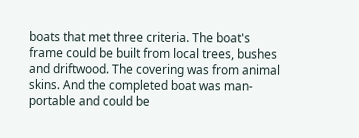boats that met three criteria. The boat's frame could be built from local trees, bushes and driftwood. The covering was from animal skins. And the completed boat was man-portable and could be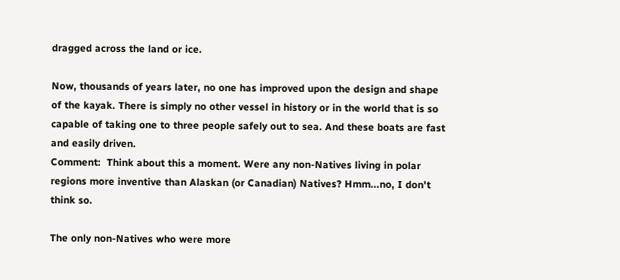dragged across the land or ice.

Now, thousands of years later, no one has improved upon the design and shape of the kayak. There is simply no other vessel in history or in the world that is so capable of taking one to three people safely out to sea. And these boats are fast and easily driven.
Comment:  Think about this a moment. Were any non-Natives living in polar regions more inventive than Alaskan (or Canadian) Natives? Hmm...no, I don't think so.

The only non-Natives who were more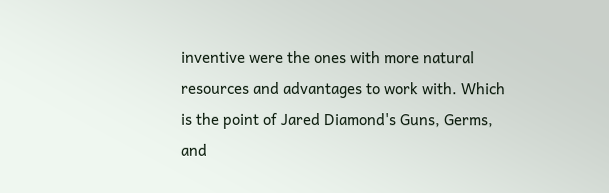inventive were the ones with more natural resources and advantages to work with. Which is the point of Jared Diamond's Guns, Germs, and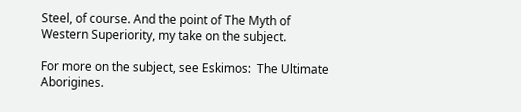Steel, of course. And the point of The Myth of Western Superiority, my take on the subject.

For more on the subject, see Eskimos:  The Ultimate Aborigines.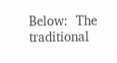Below:  The traditional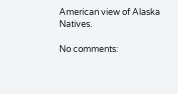American view of Alaska Natives.

No comments: